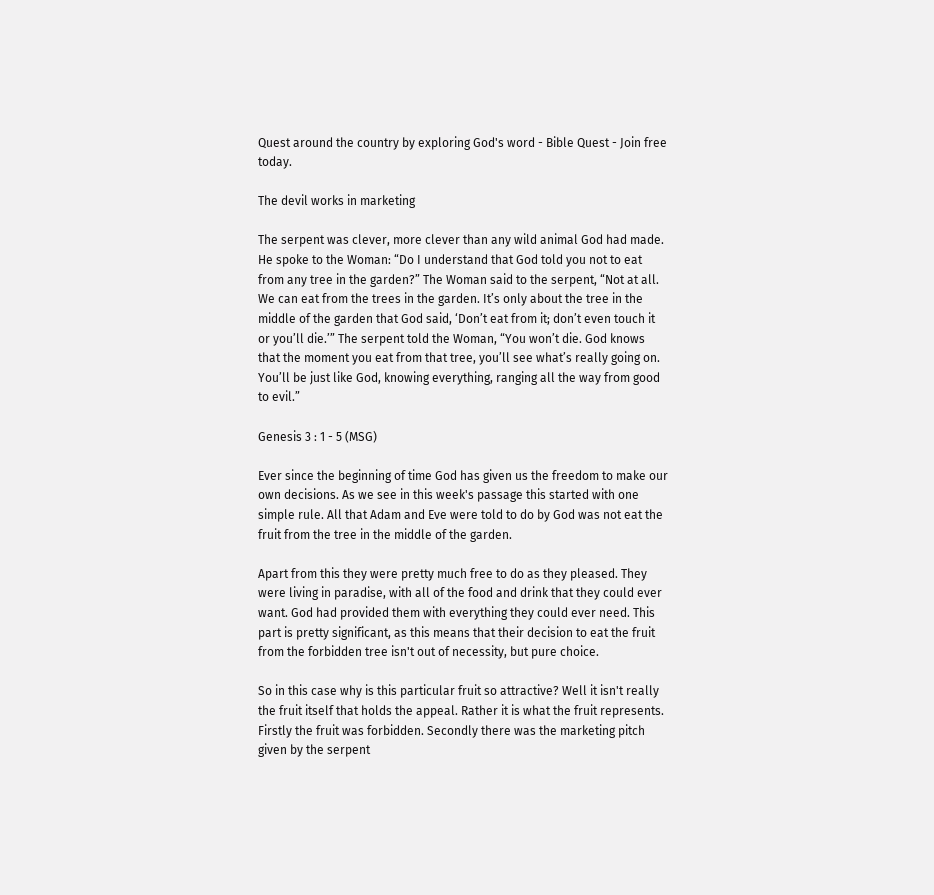Quest around the country by exploring God's word - Bible Quest - Join free today.

The devil works in marketing

The serpent was clever, more clever than any wild animal God had made. He spoke to the Woman: “Do I understand that God told you not to eat from any tree in the garden?” The Woman said to the serpent, “Not at all. We can eat from the trees in the garden. It’s only about the tree in the middle of the garden that God said, ‘Don’t eat from it; don’t even touch it or you’ll die.’” The serpent told the Woman, “You won’t die. God knows that the moment you eat from that tree, you’ll see what’s really going on. You’ll be just like God, knowing everything, ranging all the way from good to evil.”

Genesis 3 : 1 - 5 (MSG)

Ever since the beginning of time God has given us the freedom to make our own decisions. As we see in this week's passage this started with one simple rule. All that Adam and Eve were told to do by God was not eat the fruit from the tree in the middle of the garden.

Apart from this they were pretty much free to do as they pleased. They were living in paradise, with all of the food and drink that they could ever want. God had provided them with everything they could ever need. This part is pretty significant, as this means that their decision to eat the fruit from the forbidden tree isn't out of necessity, but pure choice.

So in this case why is this particular fruit so attractive? Well it isn't really the fruit itself that holds the appeal. Rather it is what the fruit represents. Firstly the fruit was forbidden. Secondly there was the marketing pitch given by the serpent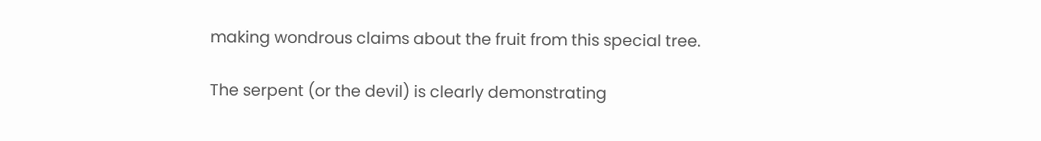making wondrous claims about the fruit from this special tree.

The serpent (or the devil) is clearly demonstrating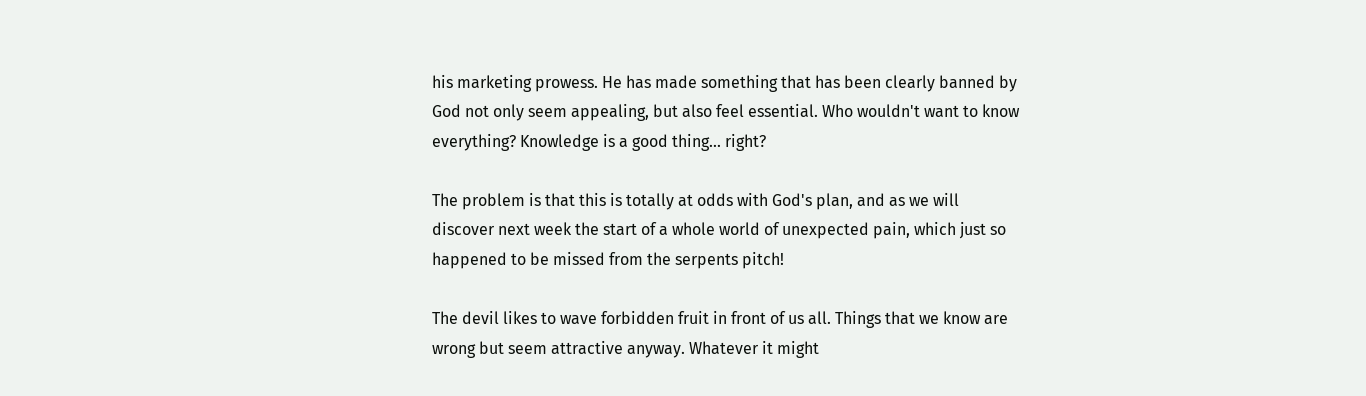his marketing prowess. He has made something that has been clearly banned by God not only seem appealing, but also feel essential. Who wouldn't want to know everything? Knowledge is a good thing... right?

The problem is that this is totally at odds with God's plan, and as we will discover next week the start of a whole world of unexpected pain, which just so happened to be missed from the serpents pitch!

The devil likes to wave forbidden fruit in front of us all. Things that we know are wrong but seem attractive anyway. Whatever it might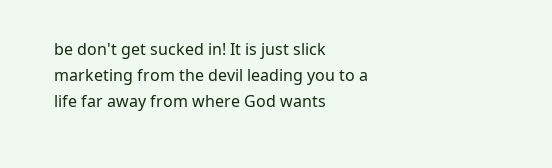be don't get sucked in! It is just slick marketing from the devil leading you to a life far away from where God wants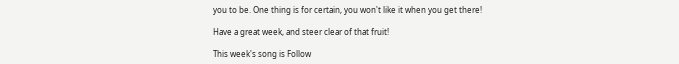you to be. One thing is for certain, you won't like it when you get there!

Have a great week, and steer clear of that fruit!

This week's song is Follow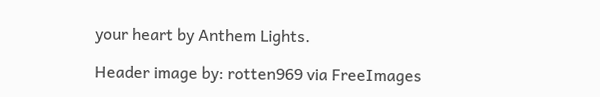your heart by Anthem Lights.

Header image by: rotten969 via FreeImages